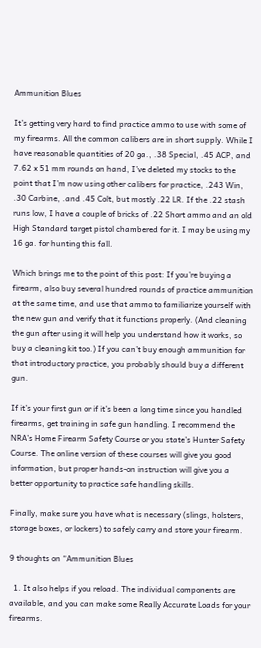Ammunition Blues

It’s getting very hard to find practice ammo to use with some of my firearms. All the common calibers are in short supply. While I have reasonable quantities of 20 ga., .38 Special, .45 ACP, and 7.62 x 51 mm rounds on hand, I’ve deleted my stocks to the point that I’m now using other calibers for practice, .243 Win, .30 Carbine, .and .45 Colt, but mostly .22 LR. If the .22 stash runs low, I have a couple of bricks of .22 Short ammo and an old High Standard target pistol chambered for it. I may be using my 16 ga. for hunting this fall.

Which brings me to the point of this post: If you’re buying a firearm, also buy several hundred rounds of practice ammunition at the same time, and use that ammo to familiarize yourself with the new gun and verify that it functions properly. (And cleaning the gun after using it will help you understand how it works, so buy a cleaning kit too.) If you can’t buy enough ammunition for that introductory practice, you probably should buy a different gun.

If it’s your first gun or if it’s been a long time since you handled firearms, get training in safe gun handling. I recommend the NRA’s Home Firearm Safety Course or you state’s Hunter Safety Course. The online version of these courses will give you good information, but proper hands-on instruction will give you a better opportunity to practice safe handling skills.

Finally, make sure you have what is necessary (slings, holsters, storage boxes, or lockers) to safely carry and store your firearm.

9 thoughts on “Ammunition Blues

  1. It also helps if you reload. The individual components are available, and you can make some Really Accurate Loads for your firearms.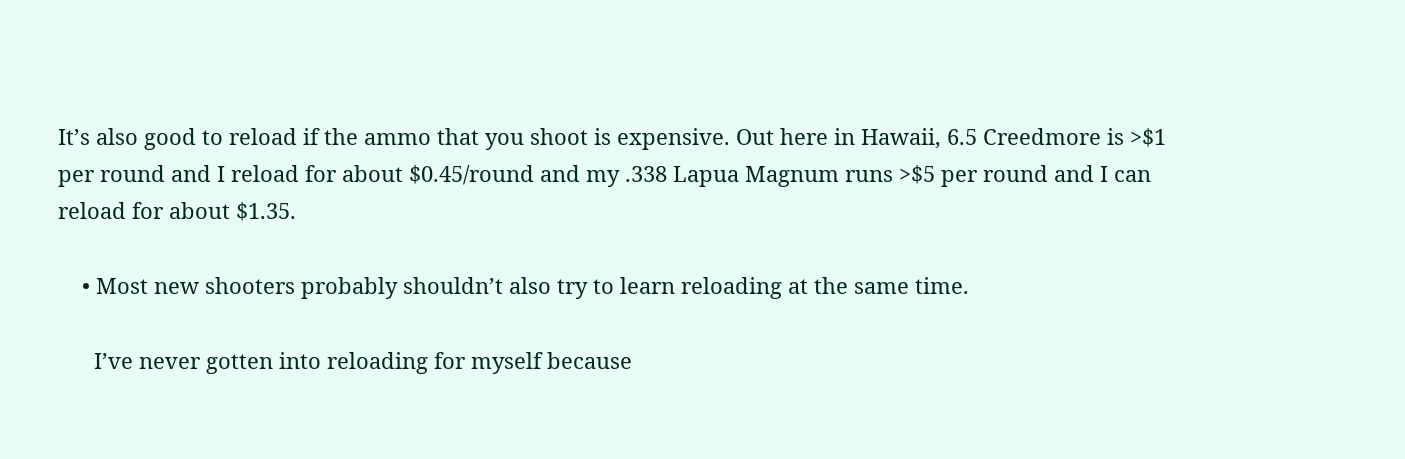It’s also good to reload if the ammo that you shoot is expensive. Out here in Hawaii, 6.5 Creedmore is >$1 per round and I reload for about $0.45/round and my .338 Lapua Magnum runs >$5 per round and I can reload for about $1.35.

    • Most new shooters probably shouldn’t also try to learn reloading at the same time.

      I’ve never gotten into reloading for myself because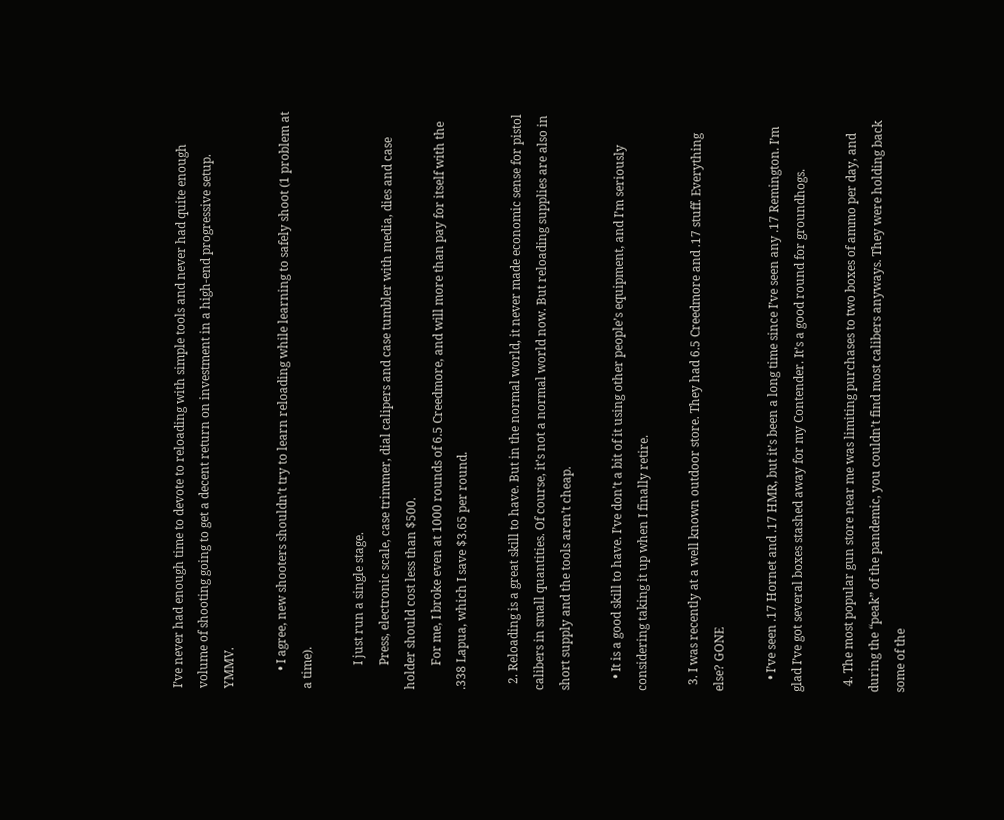I’ve never had enough time to devote to reloading with simple tools and never had quite enough volume of shooting going to get a decent return on investment in a high-end progressive setup. YMMV.

      • I agree, new shooters shouldn’t try to learn reloading while learning to safely shoot (1 problem at a time).

        I just run a single stage.
        Press, electronic scale, case trimmer, dial calipers and case tumbler with media, dies and case holder should cost less than $500.
        For me, I broke even at 1000 rounds of 6.5 Creedmore, and will more than pay for itself with the .338 Lapua, which I save $3.65 per round.

  2. Reloading is a great skill to have. But in the normal world, it never made economic sense for pistol calibers in small quantities. Of course, it’s not a normal world now. But reloading supplies are also in short supply and the tools aren’t cheap.

    • It is a good skill to have. I’ve don’t a bit of it using other people’s equipment, and I’m seriously considering taking it up when I finally retire.

  3. I was recently at a well known outdoor store. They had 6.5 Creedmore and .17 stuff. Everything else? GONE

    • I’ve seen .17 Hornet and .17 HMR, but it’s been a long time since I’ve seen any .17 Remington. I’m glad I’ve got several boxes stashed away for my Contender. It’s a good round for groundhogs.

  4. The most popular gun store near me was limiting purchases to two boxes of ammo per day, and during the “peak” of the pandemic, you couldn’t find most calibers anyways. They were holding back some of the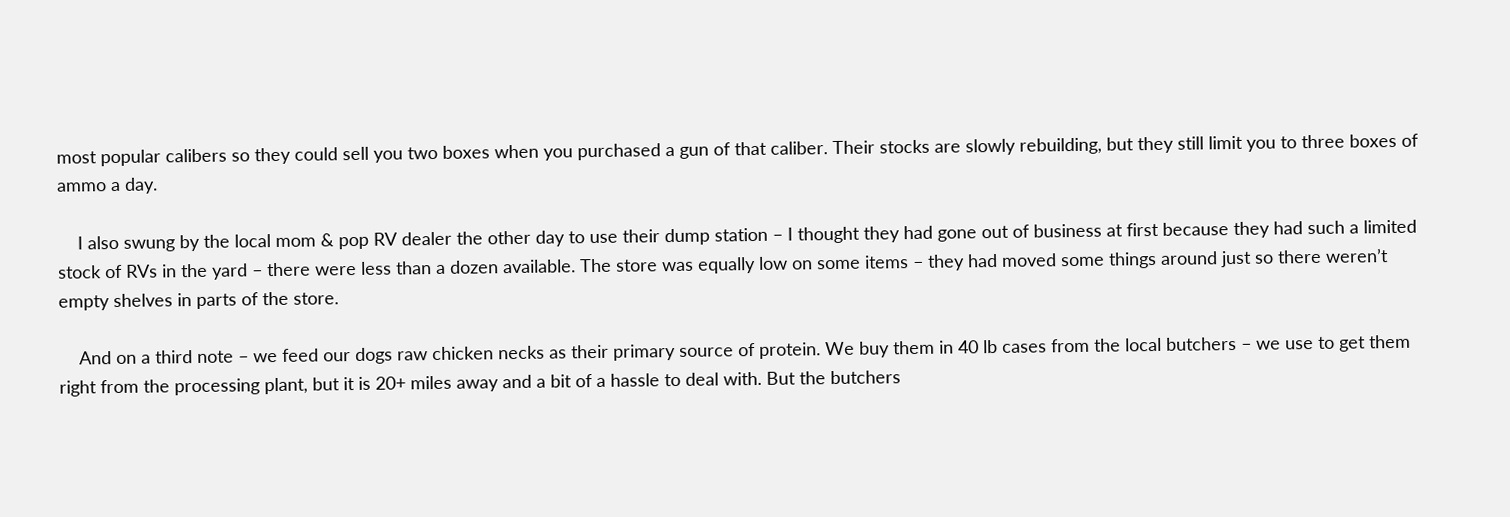most popular calibers so they could sell you two boxes when you purchased a gun of that caliber. Their stocks are slowly rebuilding, but they still limit you to three boxes of ammo a day.

    I also swung by the local mom & pop RV dealer the other day to use their dump station – I thought they had gone out of business at first because they had such a limited stock of RVs in the yard – there were less than a dozen available. The store was equally low on some items – they had moved some things around just so there weren’t empty shelves in parts of the store.

    And on a third note – we feed our dogs raw chicken necks as their primary source of protein. We buy them in 40 lb cases from the local butchers – we use to get them right from the processing plant, but it is 20+ miles away and a bit of a hassle to deal with. But the butchers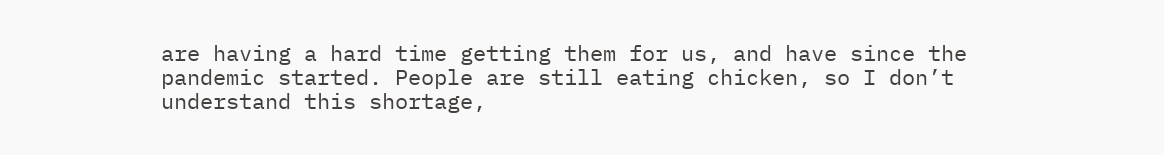are having a hard time getting them for us, and have since the pandemic started. People are still eating chicken, so I don’t understand this shortage,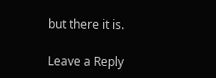but there it is.

Leave a Reply